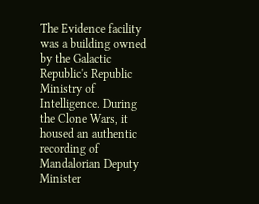The Evidence facility was a building owned by the Galactic Republic's Republic Ministry of Intelligence. During the Clone Wars, it housed an authentic recording of Mandalorian Deputy Minister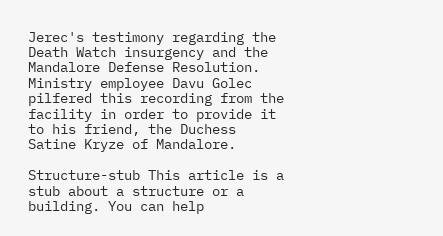Jerec's testimony regarding the Death Watch insurgency and the Mandalore Defense Resolution. Ministry employee Davu Golec pilfered this recording from the facility in order to provide it to his friend, the Duchess Satine Kryze of Mandalore.

Structure-stub This article is a stub about a structure or a building. You can help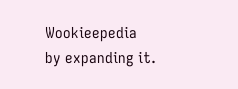Wookieepedia by expanding it.